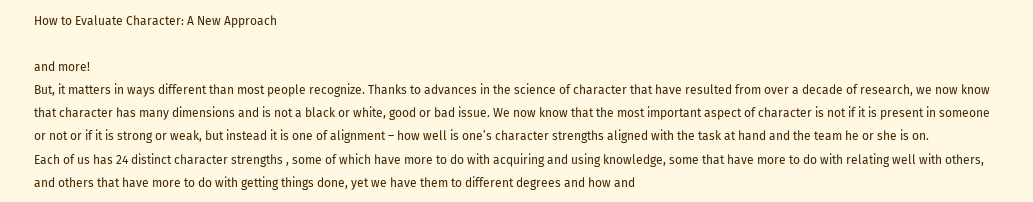How to Evaluate Character: A New Approach

and more!
But, it matters in ways different than most people recognize. Thanks to advances in the science of character that have resulted from over a decade of research, we now know that character has many dimensions and is not a black or white, good or bad issue. We now know that the most important aspect of character is not if it is present in someone or not or if it is strong or weak, but instead it is one of alignment – how well is one’s character strengths aligned with the task at hand and the team he or she is on.
Each of us has 24 distinct character strengths , some of which have more to do with acquiring and using knowledge, some that have more to do with relating well with others, and others that have more to do with getting things done, yet we have them to different degrees and how and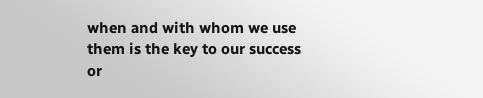when and with whom we use them is the key to our success or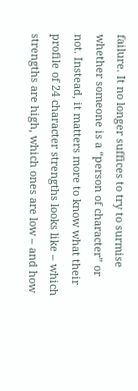failure. It no longer suffices to try to surmise whether someone is a “person of character” or not. Instead, it matters more to know what their profile of 24 character strengths looks like – which strengths are high, which ones are low – and how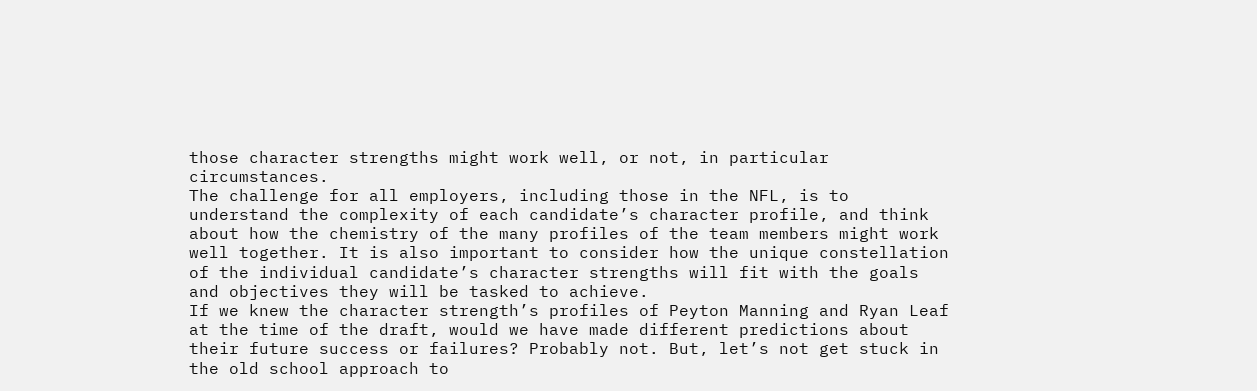those character strengths might work well, or not, in particular circumstances.
The challenge for all employers, including those in the NFL, is to understand the complexity of each candidate’s character profile, and think about how the chemistry of the many profiles of the team members might work well together. It is also important to consider how the unique constellation of the individual candidate’s character strengths will fit with the goals and objectives they will be tasked to achieve.
If we knew the character strength’s profiles of Peyton Manning and Ryan Leaf at the time of the draft, would we have made different predictions about their future success or failures? Probably not. But, let’s not get stuck in the old school approach to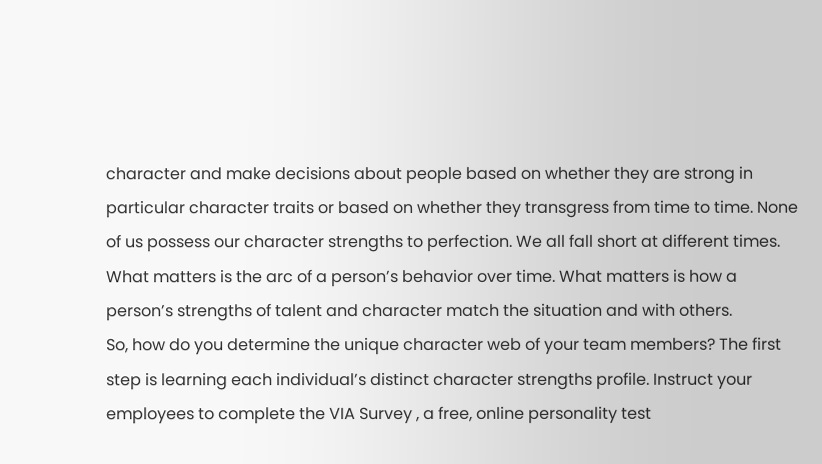character and make decisions about people based on whether they are strong in particular character traits or based on whether they transgress from time to time. None of us possess our character strengths to perfection. We all fall short at different times. What matters is the arc of a person’s behavior over time. What matters is how a person’s strengths of talent and character match the situation and with others.
So, how do you determine the unique character web of your team members? The first step is learning each individual’s distinct character strengths profile. Instruct your employees to complete the VIA Survey , a free, online personality test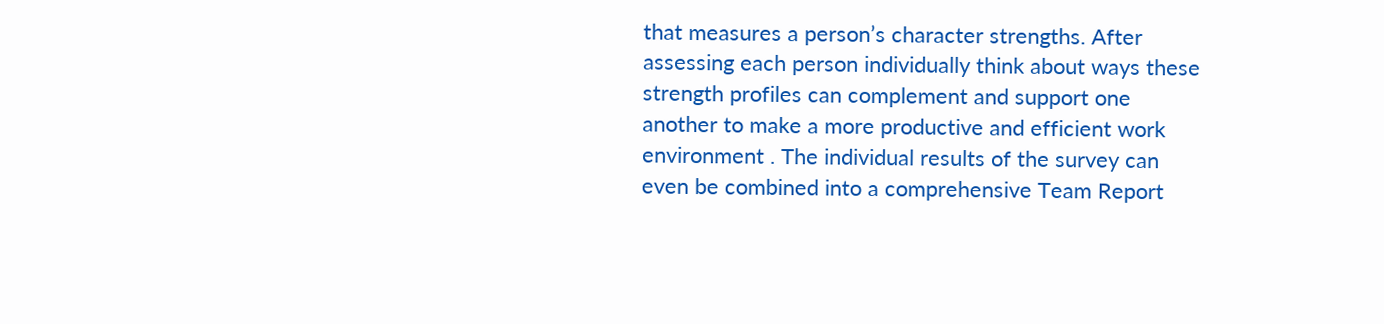that measures a person’s character strengths. After assessing each person individually think about ways these strength profiles can complement and support one another to make a more productive and efficient work environment . The individual results of the survey can even be combined into a comprehensive Team Report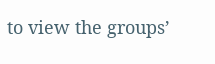to view the groups’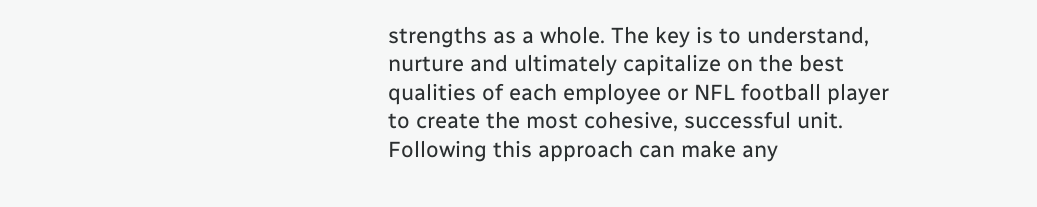strengths as a whole. The key is to understand, nurture and ultimately capitalize on the best qualities of each employee or NFL football player to create the most cohesive, successful unit. Following this approach can make any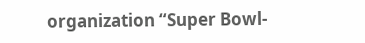organization “Super Bowl-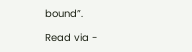bound”.

Read via -